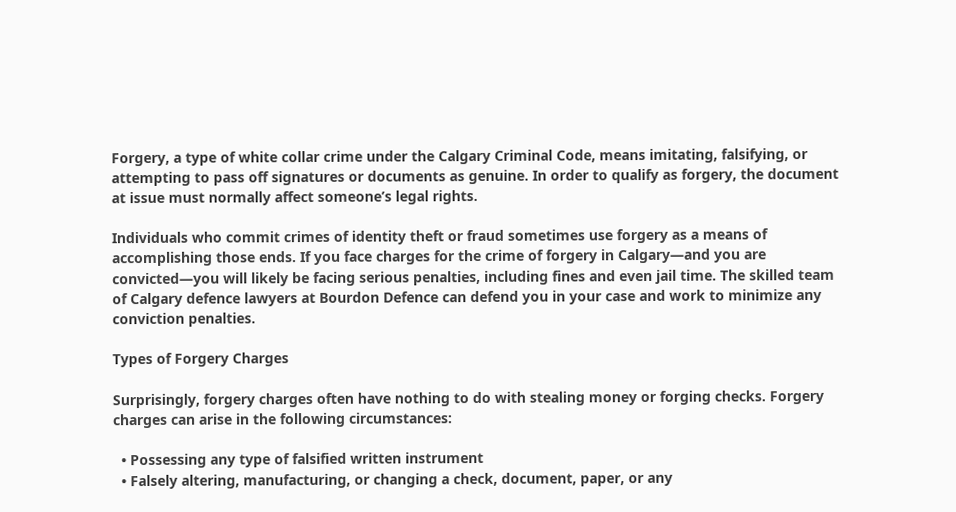Forgery, a type of white collar crime under the Calgary Criminal Code, means imitating, falsifying, or attempting to pass off signatures or documents as genuine. In order to qualify as forgery, the document at issue must normally affect someone’s legal rights.

Individuals who commit crimes of identity theft or fraud sometimes use forgery as a means of accomplishing those ends. If you face charges for the crime of forgery in Calgary—and you are convicted—you will likely be facing serious penalties, including fines and even jail time. The skilled team of Calgary defence lawyers at Bourdon Defence can defend you in your case and work to minimize any conviction penalties.

Types of Forgery Charges

Surprisingly, forgery charges often have nothing to do with stealing money or forging checks. Forgery charges can arise in the following circumstances:

  • Possessing any type of falsified written instrument
  • Falsely altering, manufacturing, or changing a check, document, paper, or any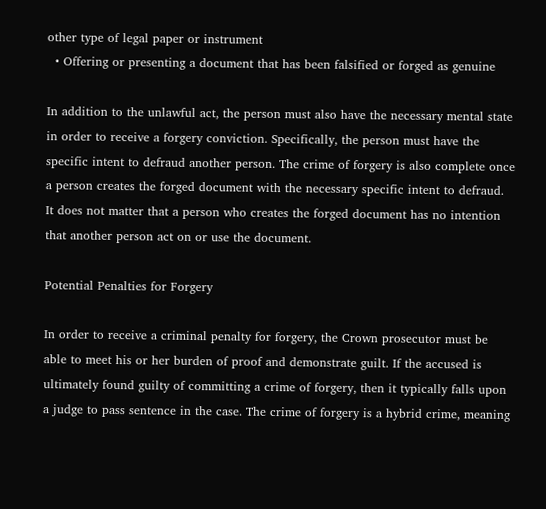other type of legal paper or instrument
  • Offering or presenting a document that has been falsified or forged as genuine

In addition to the unlawful act, the person must also have the necessary mental state in order to receive a forgery conviction. Specifically, the person must have the specific intent to defraud another person. The crime of forgery is also complete once a person creates the forged document with the necessary specific intent to defraud. It does not matter that a person who creates the forged document has no intention that another person act on or use the document.

Potential Penalties for Forgery

In order to receive a criminal penalty for forgery, the Crown prosecutor must be able to meet his or her burden of proof and demonstrate guilt. If the accused is ultimately found guilty of committing a crime of forgery, then it typically falls upon a judge to pass sentence in the case. The crime of forgery is a hybrid crime, meaning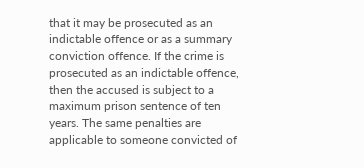that it may be prosecuted as an indictable offence or as a summary conviction offence. If the crime is prosecuted as an indictable offence, then the accused is subject to a maximum prison sentence of ten years. The same penalties are applicable to someone convicted of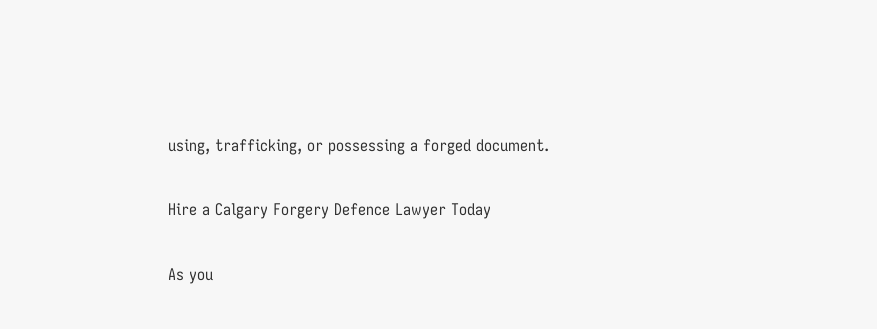using, trafficking, or possessing a forged document.

Hire a Calgary Forgery Defence Lawyer Today

As you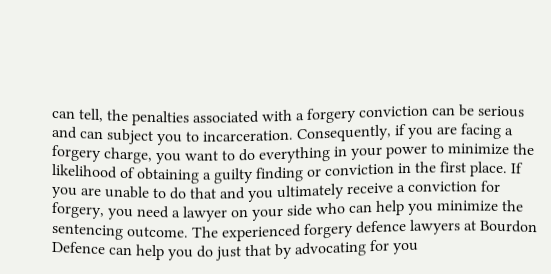can tell, the penalties associated with a forgery conviction can be serious and can subject you to incarceration. Consequently, if you are facing a forgery charge, you want to do everything in your power to minimize the likelihood of obtaining a guilty finding or conviction in the first place. If you are unable to do that and you ultimately receive a conviction for forgery, you need a lawyer on your side who can help you minimize the sentencing outcome. The experienced forgery defence lawyers at Bourdon Defence can help you do just that by advocating for you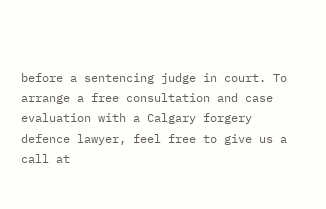before a sentencing judge in court. To arrange a free consultation and case evaluation with a Calgary forgery defence lawyer, feel free to give us a call at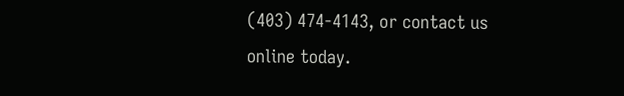(403) 474-4143, or contact us online today.